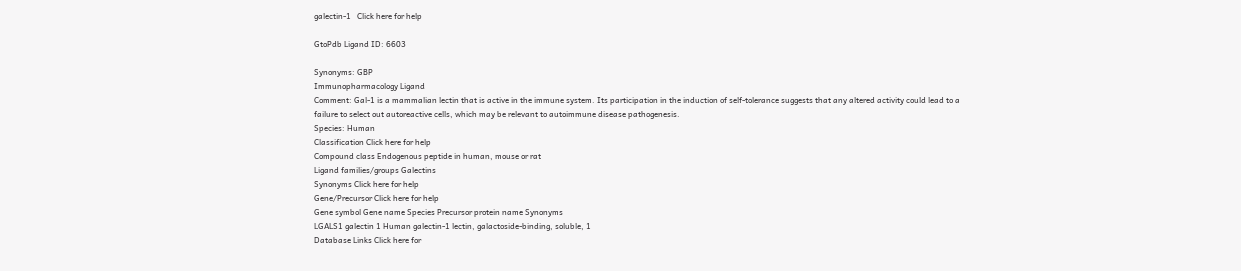galectin-1   Click here for help

GtoPdb Ligand ID: 6603

Synonyms: GBP
Immunopharmacology Ligand
Comment: Gal-1 is a mammalian lectin that is active in the immune system. Its participation in the induction of self-tolerance suggests that any altered activity could lead to a failure to select out autoreactive cells, which may be relevant to autoimmune disease pathogenesis.
Species: Human
Classification Click here for help
Compound class Endogenous peptide in human, mouse or rat
Ligand families/groups Galectins
Synonyms Click here for help
Gene/Precursor Click here for help
Gene symbol Gene name Species Precursor protein name Synonyms
LGALS1 galectin 1 Human galectin-1 lectin, galactoside-binding, soluble, 1
Database Links Click here for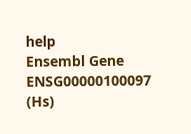help
Ensembl Gene ENSG00000100097 (Hs)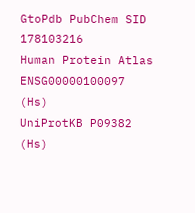GtoPdb PubChem SID 178103216
Human Protein Atlas ENSG00000100097 (Hs)
UniProtKB P09382 (Hs)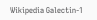Wikipedia Galectin-1